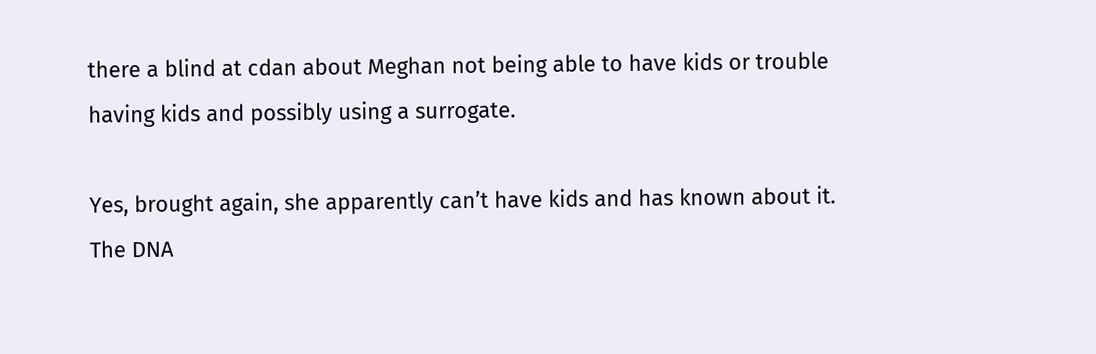there a blind at cdan about Meghan not being able to have kids or trouble having kids and possibly using a surrogate.

Yes, brought again, she apparently can’t have kids and has known about it. The DNA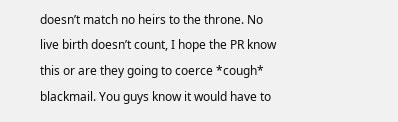doesn’t match no heirs to the throne. No live birth doesn’t count, I hope the PR know this or are they going to coerce *cough* blackmail. You guys know it would have to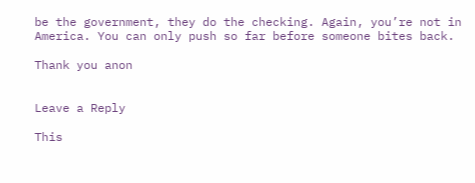be the government, they do the checking. Again, you’re not in America. You can only push so far before someone bites back.

Thank you anon


Leave a Reply

This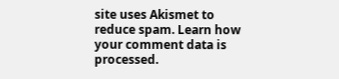site uses Akismet to reduce spam. Learn how your comment data is processed.